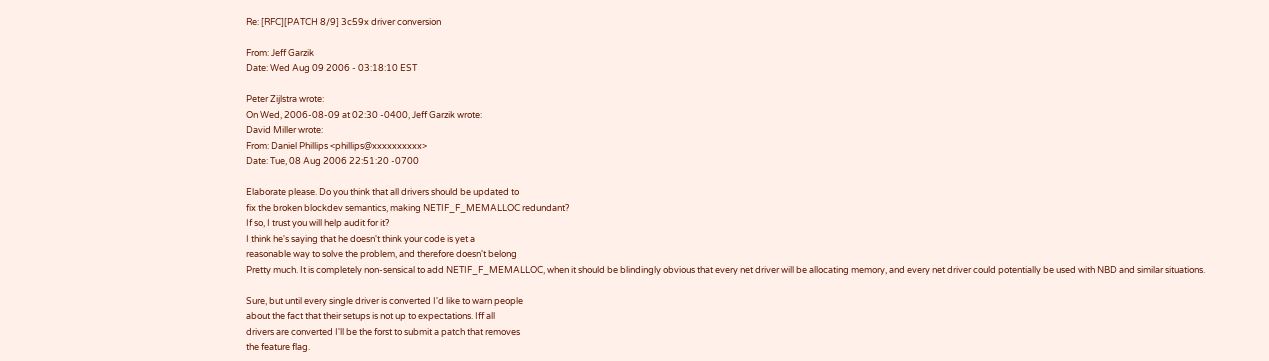Re: [RFC][PATCH 8/9] 3c59x driver conversion

From: Jeff Garzik
Date: Wed Aug 09 2006 - 03:18:10 EST

Peter Zijlstra wrote:
On Wed, 2006-08-09 at 02:30 -0400, Jeff Garzik wrote:
David Miller wrote:
From: Daniel Phillips <phillips@xxxxxxxxxx>
Date: Tue, 08 Aug 2006 22:51:20 -0700

Elaborate please. Do you think that all drivers should be updated to
fix the broken blockdev semantics, making NETIF_F_MEMALLOC redundant?
If so, I trust you will help audit for it?
I think he's saying that he doesn't think your code is yet a
reasonable way to solve the problem, and therefore doesn't belong
Pretty much. It is completely non-sensical to add NETIF_F_MEMALLOC, when it should be blindingly obvious that every net driver will be allocating memory, and every net driver could potentially be used with NBD and similar situations.

Sure, but until every single driver is converted I'd like to warn people
about the fact that their setups is not up to expectations. Iff all
drivers are converted I'll be the forst to submit a patch that removes
the feature flag.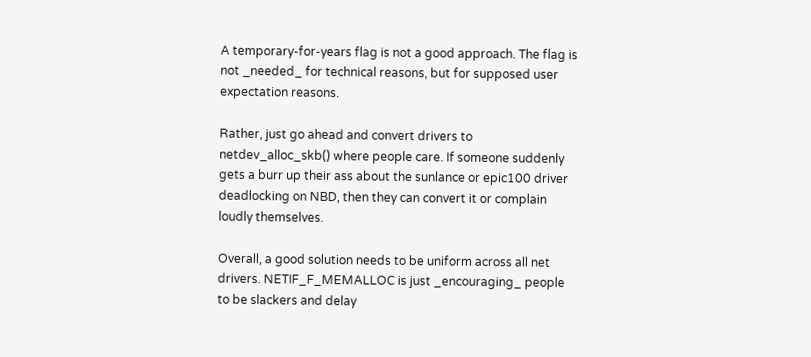A temporary-for-years flag is not a good approach. The flag is not _needed_ for technical reasons, but for supposed user expectation reasons.

Rather, just go ahead and convert drivers to netdev_alloc_skb() where people care. If someone suddenly gets a burr up their ass about the sunlance or epic100 driver deadlocking on NBD, then they can convert it or complain loudly themselves.

Overall, a good solution needs to be uniform across all net drivers. NETIF_F_MEMALLOC is just _encouraging_ people to be slackers and delay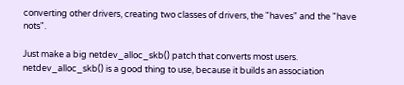converting other drivers, creating two classes of drivers, the "haves" and the "have nots".

Just make a big netdev_alloc_skb() patch that converts most users. netdev_alloc_skb() is a good thing to use, because it builds an association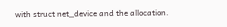with struct net_device and the allocation.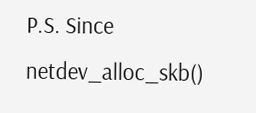P.S. Since netdev_alloc_skb()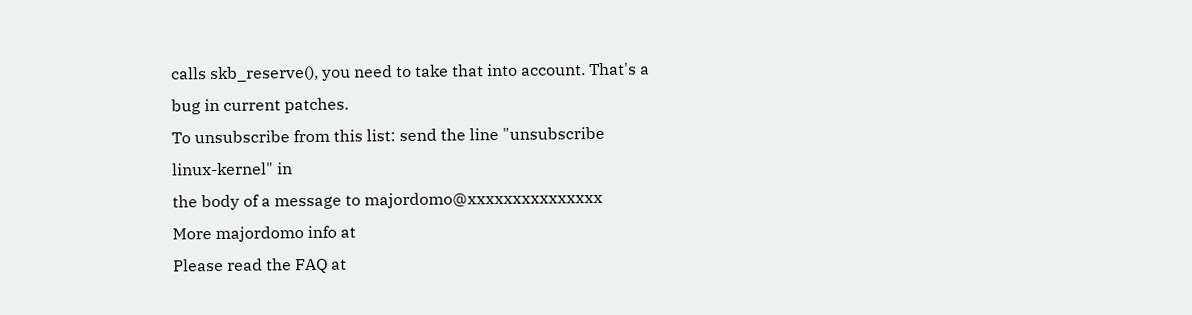calls skb_reserve(), you need to take that into account. That's a bug in current patches.
To unsubscribe from this list: send the line "unsubscribe linux-kernel" in
the body of a message to majordomo@xxxxxxxxxxxxxxx
More majordomo info at
Please read the FAQ at